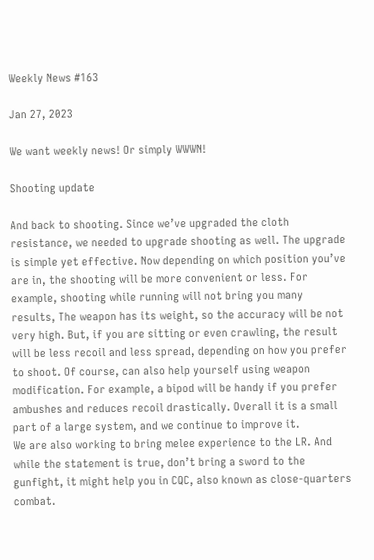Weekly News #163

Jan 27, 2023

We want weekly news! Or simply WWWN!

Shooting update

And back to shooting. Since we’ve upgraded the cloth resistance, we needed to upgrade shooting as well. The upgrade is simple yet effective. Now depending on which position you’ve are in, the shooting will be more convenient or less. For example, shooting while running will not bring you many results, The weapon has its weight, so the accuracy will be not very high. But, if you are sitting or even crawling, the result will be less recoil and less spread, depending on how you prefer to shoot. Of course, can also help yourself using weapon modification. For example, a bipod will be handy if you prefer ambushes and reduces recoil drastically. Overall it is a small part of a large system, and we continue to improve it.
We are also working to bring melee experience to the LR. And while the statement is true, don’t bring a sword to the gunfight, it might help you in CQC, also known as close-quarters combat.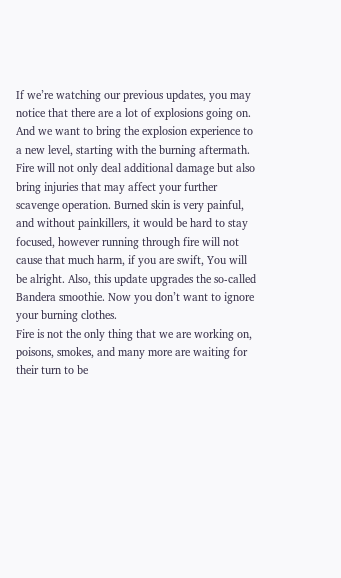If we’re watching our previous updates, you may notice that there are a lot of explosions going on. And we want to bring the explosion experience to a new level, starting with the burning aftermath. Fire will not only deal additional damage but also bring injuries that may affect your further scavenge operation. Burned skin is very painful, and without painkillers, it would be hard to stay focused, however running through fire will not cause that much harm, if you are swift, You will be alright. Also, this update upgrades the so-called Bandera smoothie. Now you don’t want to ignore your burning clothes.
Fire is not the only thing that we are working on, poisons, smokes, and many more are waiting for their turn to be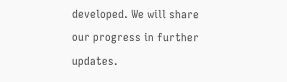developed. We will share our progress in further updates.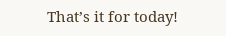That’s it for today!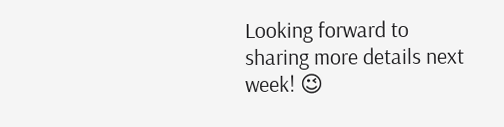Looking forward to sharing more details next week! 😉